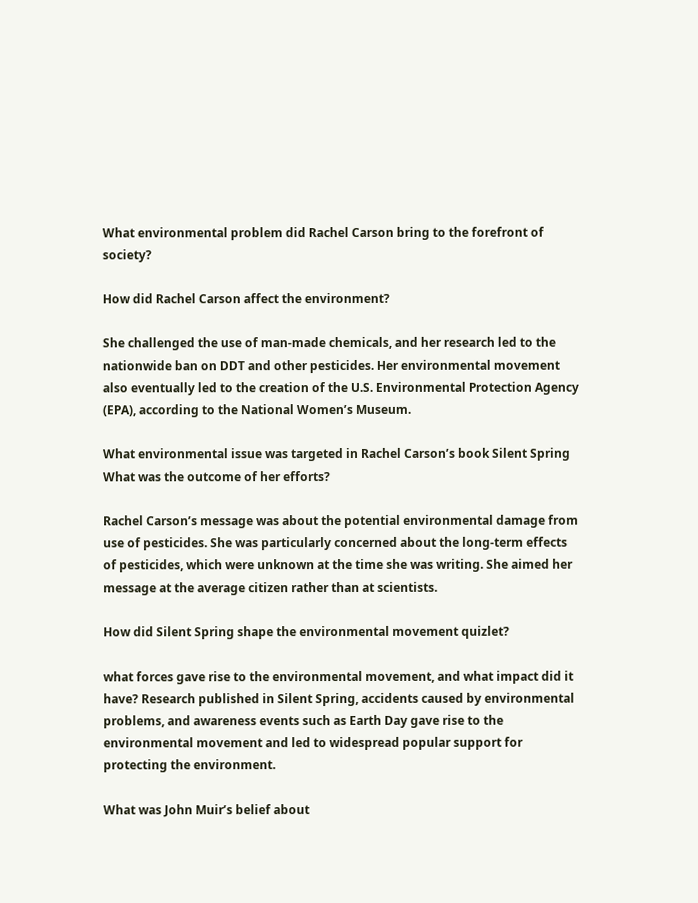What environmental problem did Rachel Carson bring to the forefront of society?

How did Rachel Carson affect the environment?

She challenged the use of man-made chemicals, and her research led to the nationwide ban on DDT and other pesticides. Her environmental movement also eventually led to the creation of the U.S. Environmental Protection Agency (EPA), according to the National Women’s Museum.

What environmental issue was targeted in Rachel Carson’s book Silent Spring What was the outcome of her efforts?

Rachel Carson’s message was about the potential environmental damage from use of pesticides. She was particularly concerned about the long-term effects of pesticides, which were unknown at the time she was writing. She aimed her message at the average citizen rather than at scientists.

How did Silent Spring shape the environmental movement quizlet?

what forces gave rise to the environmental movement, and what impact did it have? Research published in Silent Spring, accidents caused by environmental problems, and awareness events such as Earth Day gave rise to the environmental movement and led to widespread popular support for protecting the environment.

What was John Muir’s belief about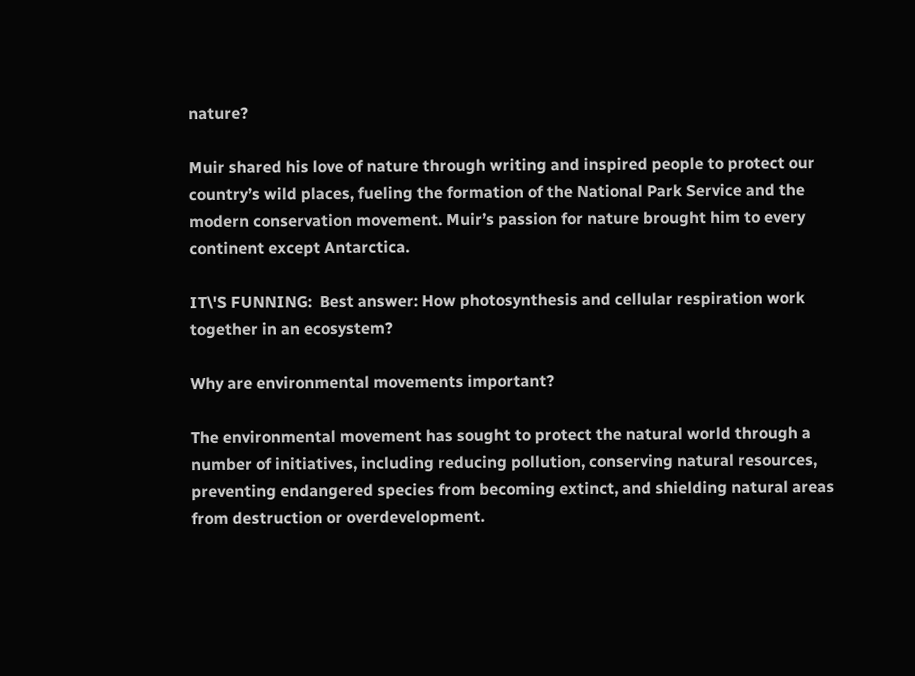nature?

Muir shared his love of nature through writing and inspired people to protect our country’s wild places, fueling the formation of the National Park Service and the modern conservation movement. Muir’s passion for nature brought him to every continent except Antarctica.

IT\'S FUNNING:  Best answer: How photosynthesis and cellular respiration work together in an ecosystem?

Why are environmental movements important?

The environmental movement has sought to protect the natural world through a number of initiatives, including reducing pollution, conserving natural resources, preventing endangered species from becoming extinct, and shielding natural areas from destruction or overdevelopment.